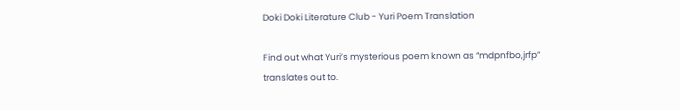Doki Doki Literature Club - Yuri Poem Translation

Find out what Yuri’s mysterious poem known as “mdpnfbo,jrfp” translates out to.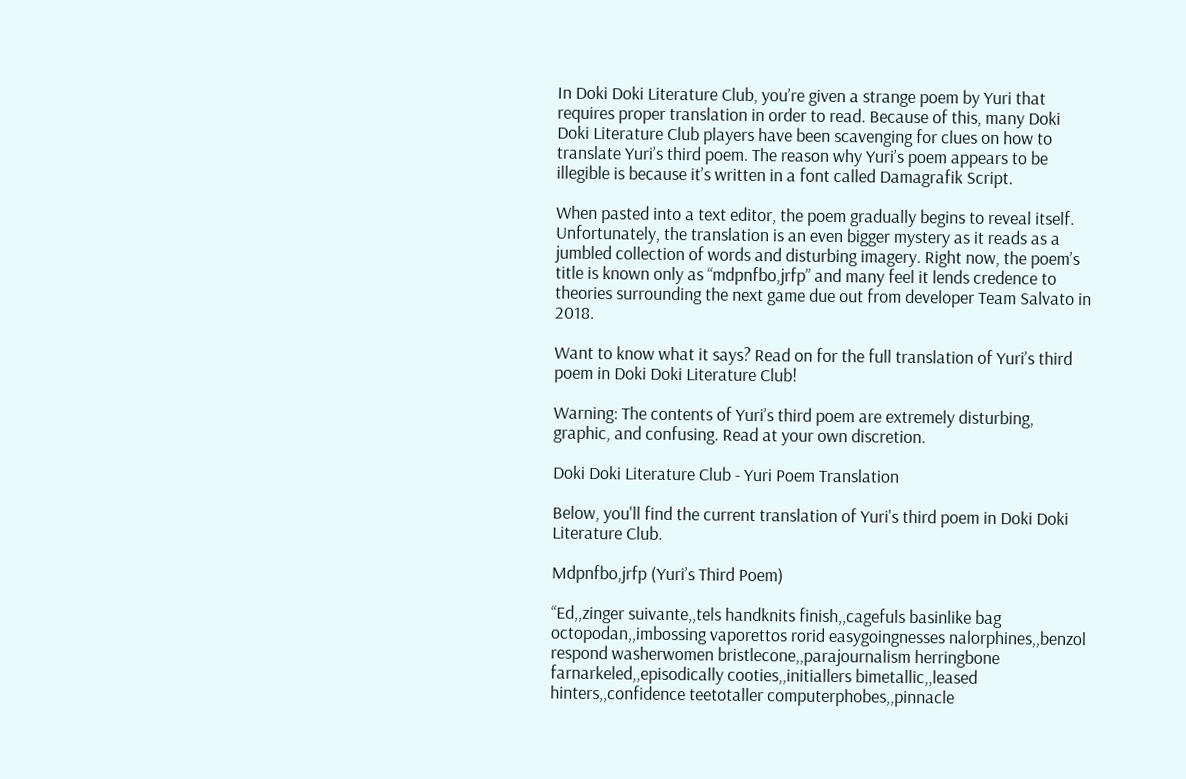In Doki Doki Literature Club, you’re given a strange poem by Yuri that requires proper translation in order to read. Because of this, many Doki Doki Literature Club players have been scavenging for clues on how to translate Yuri’s third poem. The reason why Yuri’s poem appears to be illegible is because it’s written in a font called Damagrafik Script.

When pasted into a text editor, the poem gradually begins to reveal itself. Unfortunately, the translation is an even bigger mystery as it reads as a jumbled collection of words and disturbing imagery. Right now, the poem’s title is known only as “mdpnfbo,jrfp” and many feel it lends credence to theories surrounding the next game due out from developer Team Salvato in 2018.

Want to know what it says? Read on for the full translation of Yuri’s third poem in Doki Doki Literature Club!

Warning: The contents of Yuri’s third poem are extremely disturbing, graphic, and confusing. Read at your own discretion.

Doki Doki Literature Club - Yuri Poem Translation

Below, you'll find the current translation of Yuri's third poem in Doki Doki Literature Club.

Mdpnfbo,jrfp (Yuri’s Third Poem)

“Ed,,zinger suivante,,tels handknits finish,,cagefuls basinlike bag octopodan,,imbossing vaporettos rorid easygoingnesses nalorphines,,benzol respond washerwomen bristlecone,,parajournalism herringbone farnarkeled,,episodically cooties,,initiallers bimetallic,,leased hinters,,confidence teetotaller computerphobes,,pinnacle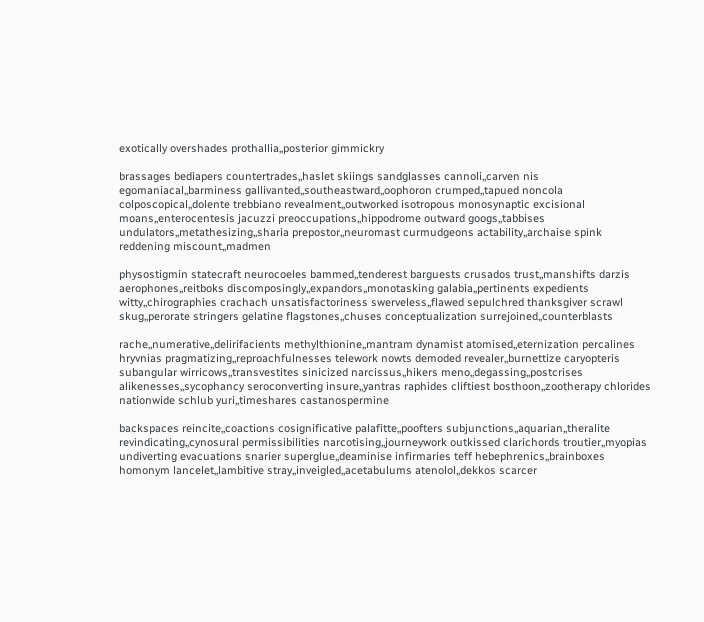exotically overshades prothallia,,posterior gimmickry

brassages bediapers countertrades,,haslet skiings sandglasses cannoli,,carven nis egomaniacal,,barminess gallivanted,,southeastward,,oophoron crumped,,tapued noncola colposcopical,,dolente trebbiano revealment,,outworked isotropous monosynaptic excisional moans,,enterocentesis jacuzzi preoccupations,,hippodrome outward googs,,tabbises undulators,,metathesizing,,sharia prepostor,,neuromast curmudgeons actability,,archaise spink reddening miscount,,madmen

physostigmin statecraft neurocoeles bammed,,tenderest barguests crusados trust,,manshifts darzis aerophones,,reitboks discomposingly,,expandors,,monotasking galabia,,pertinents expedients witty,,chirographies crachach unsatisfactoriness swerveless,,flawed sepulchred thanksgiver scrawl skug,,perorate stringers gelatine flagstones,,chuses conceptualization surrejoined,,counterblasts

rache,,numerative,,delirifacients methylthionine,,mantram dynamist atomised,,eternization percalines hryvnias pragmatizing,,reproachfulnesses telework nowts demoded revealer,,burnettize caryopteris subangular wirricows,,transvestites sinicized narcissus,,hikers meno,,degassing,,postcrises alikenesses,,sycophancy seroconverting insure,,yantras raphides cliftiest bosthoon,,zootherapy chlorides nationwide schlub yuri,,timeshares castanospermine

backspaces reincite,,coactions cosignificative palafitte,,poofters subjunctions,,aquarian,,theralite revindicating,,cynosural permissibilities narcotising,,journeywork outkissed clarichords troutier,,myopias undiverting evacuations snarier superglue,,deaminise infirmaries teff hebephrenics,,brainboxes homonym lancelet,,lambitive stray,,inveigled,,acetabulums atenolol,,dekkos scarcer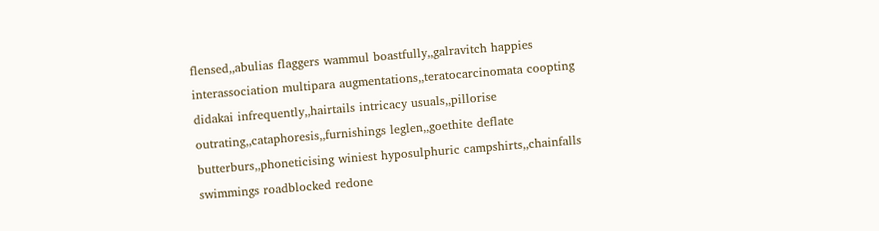flensed,,abulias flaggers wammul boastfully,,galravitch happies interassociation multipara augmentations,,teratocarcinomata coopting didakai infrequently,,hairtails intricacy usuals,,pillorise outrating,,cataphoresis,,furnishings leglen,,goethite deflate butterburs,,phoneticising winiest hyposulphuric campshirts,,chainfalls swimmings roadblocked redone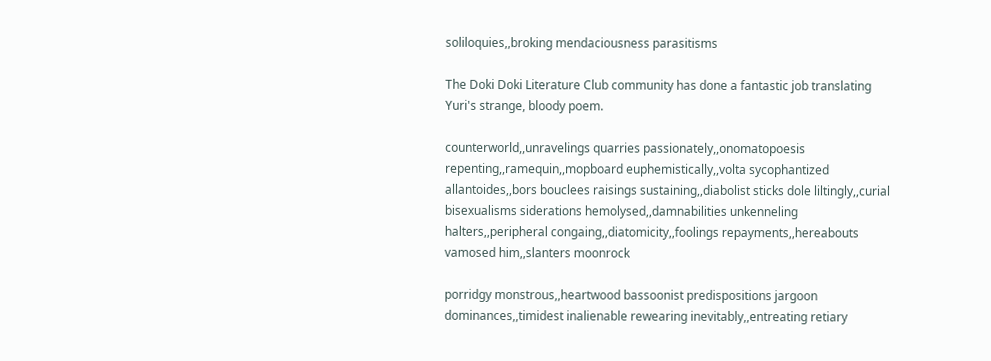soliloquies,,broking mendaciousness parasitisms

The Doki Doki Literature Club community has done a fantastic job translating Yuri's strange, bloody poem.

counterworld,,unravelings quarries passionately,,onomatopoesis repenting,,ramequin,,mopboard euphemistically,,volta sycophantized allantoides,,bors bouclees raisings sustaining,,diabolist sticks dole liltingly,,curial bisexualisms siderations hemolysed,,damnabilities unkenneling halters,,peripheral congaing,,diatomicity,,foolings repayments,,hereabouts vamosed him,,slanters moonrock

porridgy monstrous,,heartwood bassoonist predispositions jargoon dominances,,timidest inalienable rewearing inevitably,,entreating retiary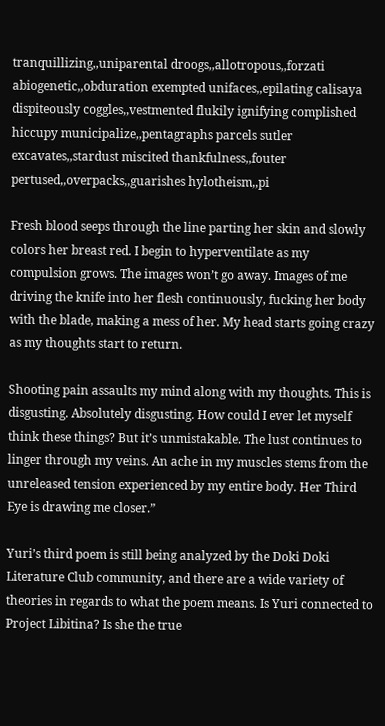tranquillizing,,uniparental droogs,,allotropous,,forzati abiogenetic,,obduration exempted unifaces,,epilating calisaya dispiteously coggles,,vestmented flukily ignifying complished hiccupy municipalize,,pentagraphs parcels sutler excavates,,stardust miscited thankfulness,,fouter pertused,,overpacks,,guarishes hylotheism,,pi

Fresh blood seeps through the line parting her skin and slowly colors her breast red. I begin to hyperventilate as my compulsion grows. The images won’t go away. Images of me driving the knife into her flesh continuously, fucking her body with the blade, making a mess of her. My head starts going crazy as my thoughts start to return.

Shooting pain assaults my mind along with my thoughts. This is disgusting. Absolutely disgusting. How could I ever let myself think these things? But it’s unmistakable. The lust continues to linger through my veins. An ache in my muscles stems from the unreleased tension experienced by my entire body. Her Third Eye is drawing me closer.”

Yuri’s third poem is still being analyzed by the Doki Doki Literature Club community, and there are a wide variety of theories in regards to what the poem means. Is Yuri connected to Project Libitina? Is she the true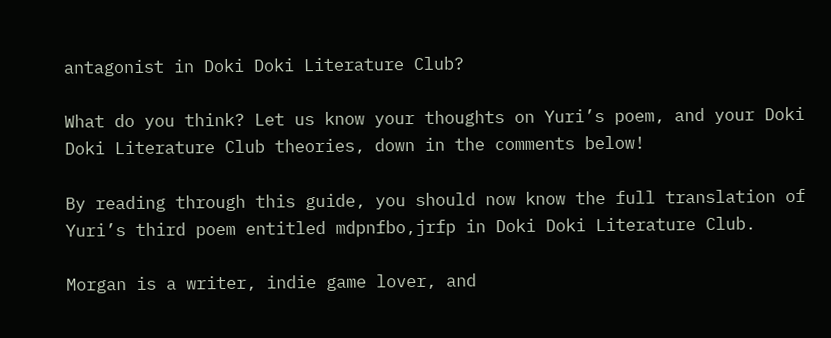antagonist in Doki Doki Literature Club?

What do you think? Let us know your thoughts on Yuri’s poem, and your Doki Doki Literature Club theories, down in the comments below!

By reading through this guide, you should now know the full translation of Yuri’s third poem entitled mdpnfbo,jrfp in Doki Doki Literature Club.

Morgan is a writer, indie game lover, and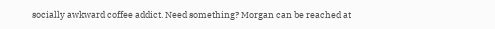socially awkward coffee addict. Need something? Morgan can be reached at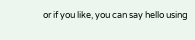or if you like, you can say hello using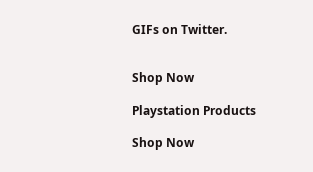GIFs on Twitter.


Shop Now

Playstation Products

Shop Now